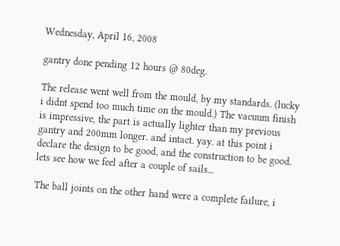Wednesday, April 16, 2008

gantry done pending 12 hours @ 80deg.

The release went well from the mould, by my standards. (lucky i didnt spend too much time on the mould.) The vacuum finish is impressive, the part is actually lighter than my previous gantry and 200mm longer. and intact. yay. at this point i declare the design to be good, and the construction to be good. lets see how we feel after a couple of sails...

The ball joints on the other hand were a complete failure, i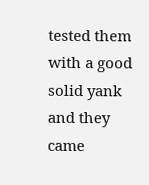tested them with a good solid yank and they came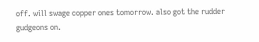off. will swage copper ones tomorrow. also got the rudder gudgeons on.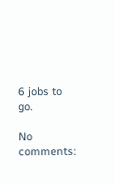6 jobs to go.

No comments: